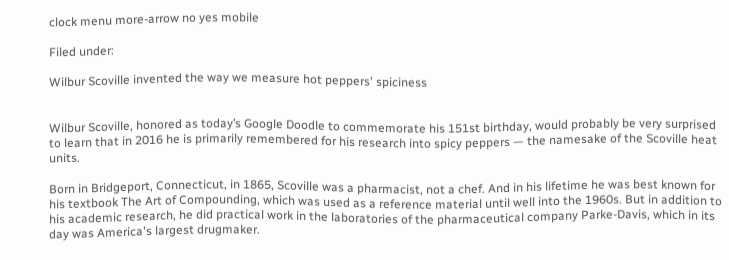clock menu more-arrow no yes mobile

Filed under:

Wilbur Scoville invented the way we measure hot peppers' spiciness


Wilbur Scoville, honored as today’s Google Doodle to commemorate his 151st birthday, would probably be very surprised to learn that in 2016 he is primarily remembered for his research into spicy peppers — the namesake of the Scoville heat units.

Born in Bridgeport, Connecticut, in 1865, Scoville was a pharmacist, not a chef. And in his lifetime he was best known for his textbook The Art of Compounding, which was used as a reference material until well into the 1960s. But in addition to his academic research, he did practical work in the laboratories of the pharmaceutical company Parke-Davis, which in its day was America's largest drugmaker.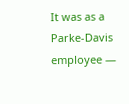It was as a Parke-Davis employee —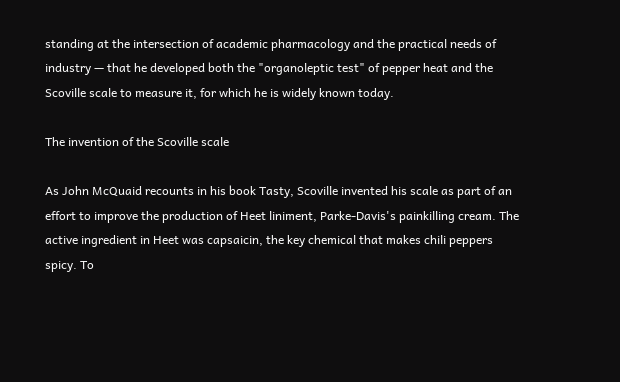standing at the intersection of academic pharmacology and the practical needs of industry — that he developed both the "organoleptic test" of pepper heat and the Scoville scale to measure it, for which he is widely known today.

The invention of the Scoville scale

As John McQuaid recounts in his book Tasty, Scoville invented his scale as part of an effort to improve the production of Heet liniment, Parke-Davis's painkilling cream. The active ingredient in Heet was capsaicin, the key chemical that makes chili peppers spicy. To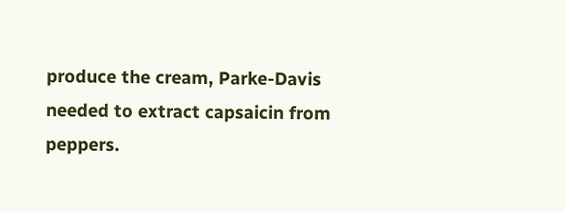produce the cream, Parke-Davis needed to extract capsaicin from peppers.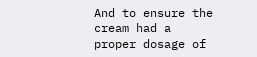And to ensure the cream had a proper dosage of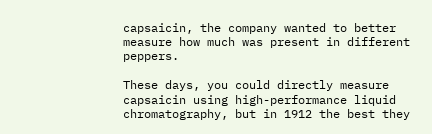capsaicin, the company wanted to better measure how much was present in different peppers.

These days, you could directly measure capsaicin using high-performance liquid chromatography, but in 1912 the best they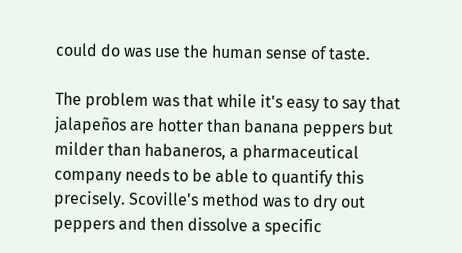could do was use the human sense of taste.

The problem was that while it's easy to say that jalapeños are hotter than banana peppers but milder than habaneros, a pharmaceutical company needs to be able to quantify this precisely. Scoville's method was to dry out peppers and then dissolve a specific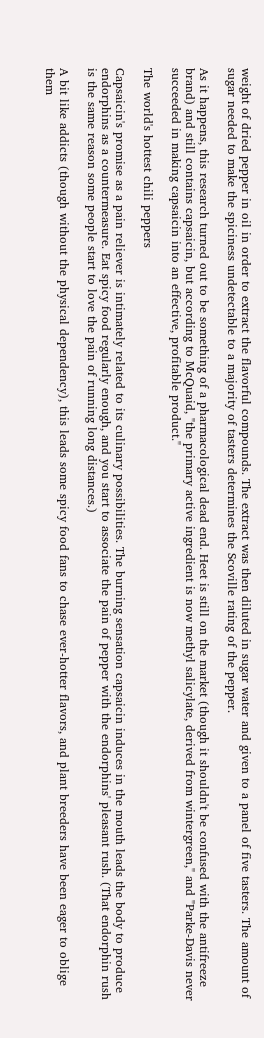weight of dried pepper in oil in order to extract the flavorful compounds. The extract was then diluted in sugar water and given to a panel of five tasters. The amount of sugar needed to make the spiciness undetectable to a majority of tasters determines the Scoville rating of the pepper.

As it happens, this research turned out to be something of a pharmacological dead end. Heet is still on the market (though it shouldn't be confused with the antifreeze brand) and still contains capsaicin, but according to McQuaid, "the primary active ingredient is now methyl salicylate, derived from wintergreen," and "Parke-Davis never succeeded in making capsaicin into an effective, profitable product."

The world's hottest chili peppers

Capsaicin's promise as a pain reliever is intimately related to its culinary possibilities. The burning sensation capsaicin induces in the mouth leads the body to produce endorphins as a countermeasure. Eat spicy food regularly enough, and you start to associate the pain of pepper with the endorphins' pleasant rush. (That endorphin rush is the same reason some people start to love the pain of running long distances.)

A bit like addicts (though without the physical dependency), this leads some spicy food fans to chase ever-hotter flavors, and plant breeders have been eager to oblige them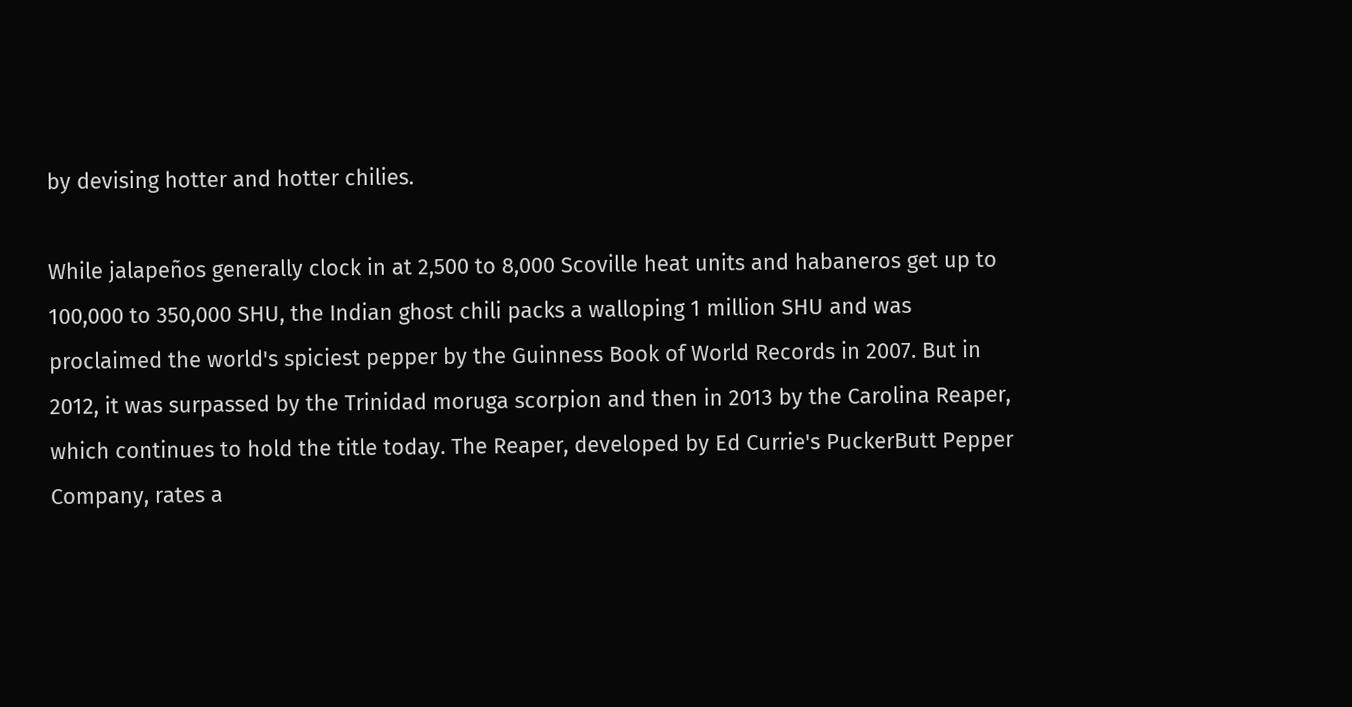by devising hotter and hotter chilies.

While jalapeños generally clock in at 2,500 to 8,000 Scoville heat units and habaneros get up to 100,000 to 350,000 SHU, the Indian ghost chili packs a walloping 1 million SHU and was proclaimed the world's spiciest pepper by the Guinness Book of World Records in 2007. But in 2012, it was surpassed by the Trinidad moruga scorpion and then in 2013 by the Carolina Reaper, which continues to hold the title today. The Reaper, developed by Ed Currie's PuckerButt Pepper Company, rates a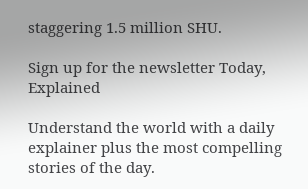staggering 1.5 million SHU.

Sign up for the newsletter Today, Explained

Understand the world with a daily explainer plus the most compelling stories of the day.